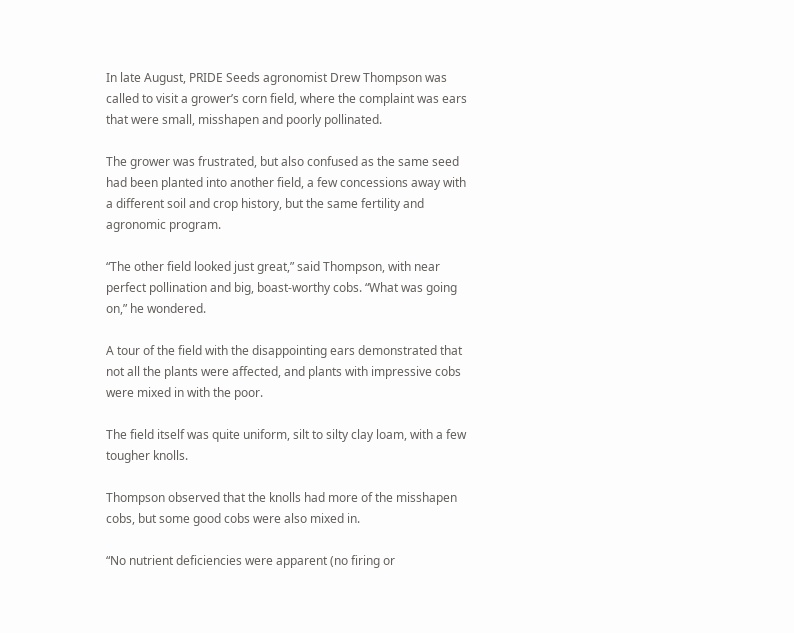In late August, PRIDE Seeds agronomist Drew Thompson was called to visit a grower’s corn field, where the complaint was ears that were small, misshapen and poorly pollinated.

The grower was frustrated, but also confused as the same seed had been planted into another field, a few concessions away with a different soil and crop history, but the same fertility and agronomic program.

“The other field looked just great,” said Thompson, with near perfect pollination and big, boast-worthy cobs. “What was going on,” he wondered.

A tour of the field with the disappointing ears demonstrated that not all the plants were affected, and plants with impressive cobs were mixed in with the poor.

The field itself was quite uniform, silt to silty clay loam, with a few tougher knolls.

Thompson observed that the knolls had more of the misshapen cobs, but some good cobs were also mixed in.

“No nutrient deficiencies were apparent (no firing or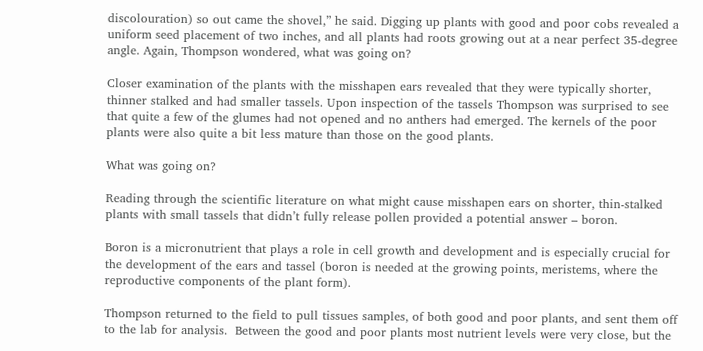discolouration) so out came the shovel,” he said. Digging up plants with good and poor cobs revealed a uniform seed placement of two inches, and all plants had roots growing out at a near perfect 35-degree angle. Again, Thompson wondered, what was going on?

Closer examination of the plants with the misshapen ears revealed that they were typically shorter, thinner stalked and had smaller tassels. Upon inspection of the tassels Thompson was surprised to see that quite a few of the glumes had not opened and no anthers had emerged. The kernels of the poor plants were also quite a bit less mature than those on the good plants.

What was going on?

Reading through the scientific literature on what might cause misshapen ears on shorter, thin-stalked plants with small tassels that didn’t fully release pollen provided a potential answer – boron.

Boron is a micronutrient that plays a role in cell growth and development and is especially crucial for the development of the ears and tassel (boron is needed at the growing points, meristems, where the reproductive components of the plant form).

Thompson returned to the field to pull tissues samples, of both good and poor plants, and sent them off to the lab for analysis.  Between the good and poor plants most nutrient levels were very close, but the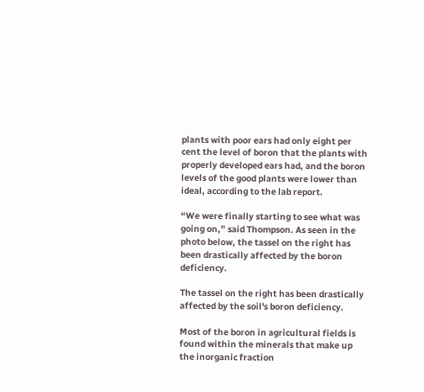plants with poor ears had only eight per cent the level of boron that the plants with properly developed ears had, and the boron levels of the good plants were lower than ideal, according to the lab report.

“We were finally starting to see what was going on,” said Thompson. As seen in the photo below, the tassel on the right has been drastically affected by the boron deficiency.

The tassel on the right has been drastically affected by the soil's boron deficiency.

Most of the boron in agricultural fields is found within the minerals that make up the inorganic fraction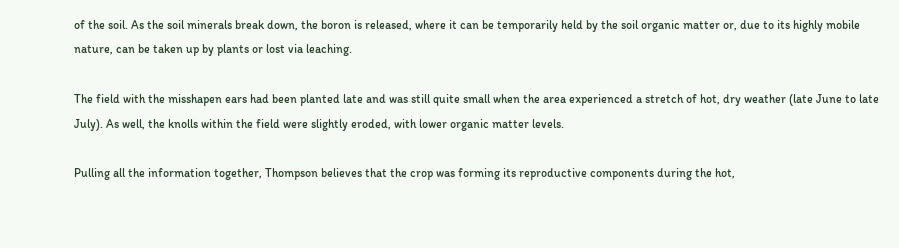of the soil. As the soil minerals break down, the boron is released, where it can be temporarily held by the soil organic matter or, due to its highly mobile nature, can be taken up by plants or lost via leaching.

The field with the misshapen ears had been planted late and was still quite small when the area experienced a stretch of hot, dry weather (late June to late July). As well, the knolls within the field were slightly eroded, with lower organic matter levels.

Pulling all the information together, Thompson believes that the crop was forming its reproductive components during the hot,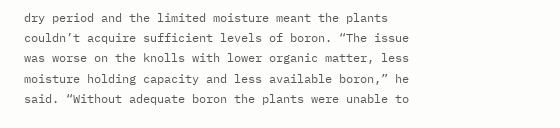dry period and the limited moisture meant the plants couldn’t acquire sufficient levels of boron. “The issue was worse on the knolls with lower organic matter, less moisture holding capacity and less available boron,” he said. “Without adequate boron the plants were unable to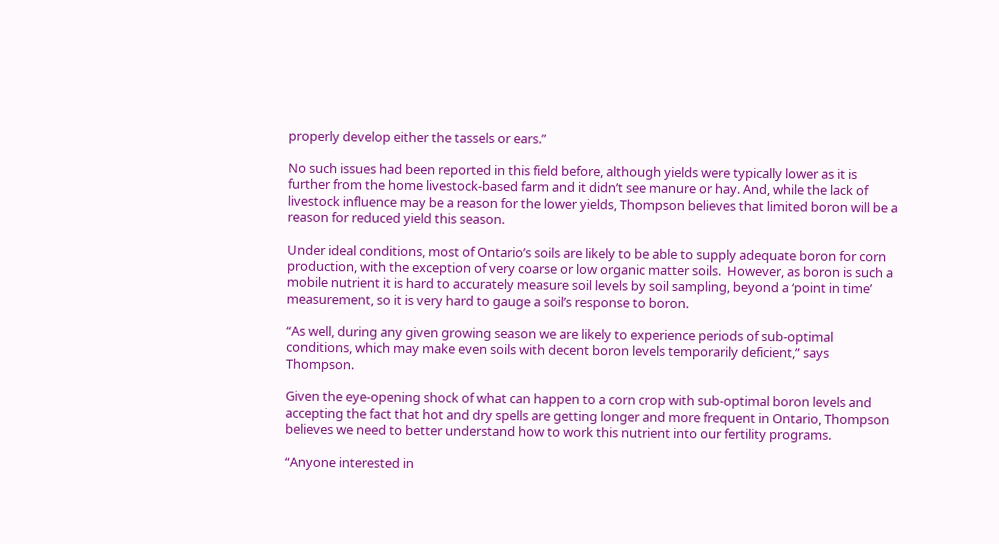properly develop either the tassels or ears.”

No such issues had been reported in this field before, although yields were typically lower as it is further from the home livestock-based farm and it didn’t see manure or hay. And, while the lack of livestock influence may be a reason for the lower yields, Thompson believes that limited boron will be a reason for reduced yield this season.

Under ideal conditions, most of Ontario’s soils are likely to be able to supply adequate boron for corn production, with the exception of very coarse or low organic matter soils.  However, as boron is such a mobile nutrient it is hard to accurately measure soil levels by soil sampling, beyond a ‘point in time’ measurement, so it is very hard to gauge a soil’s response to boron.

“As well, during any given growing season we are likely to experience periods of sub-optimal conditions, which may make even soils with decent boron levels temporarily deficient,” says Thompson.

Given the eye-opening shock of what can happen to a corn crop with sub-optimal boron levels and accepting the fact that hot and dry spells are getting longer and more frequent in Ontario, Thompson believes we need to better understand how to work this nutrient into our fertility programs.

“Anyone interested in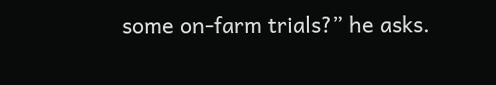some on-farm trials?” he asks.